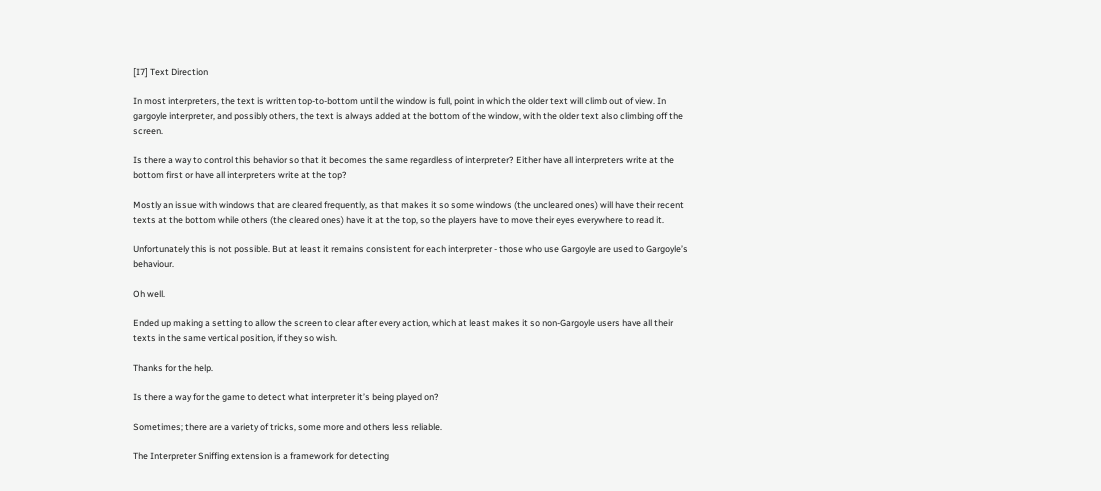[I7] Text Direction

In most interpreters, the text is written top-to-bottom until the window is full, point in which the older text will climb out of view. In gargoyle interpreter, and possibly others, the text is always added at the bottom of the window, with the older text also climbing off the screen.

Is there a way to control this behavior so that it becomes the same regardless of interpreter? Either have all interpreters write at the bottom first or have all interpreters write at the top?

Mostly an issue with windows that are cleared frequently, as that makes it so some windows (the uncleared ones) will have their recent texts at the bottom while others (the cleared ones) have it at the top, so the players have to move their eyes everywhere to read it.

Unfortunately this is not possible. But at least it remains consistent for each interpreter - those who use Gargoyle are used to Gargoyle’s behaviour.

Oh well.

Ended up making a setting to allow the screen to clear after every action, which at least makes it so non-Gargoyle users have all their texts in the same vertical position, if they so wish.

Thanks for the help.

Is there a way for the game to detect what interpreter it’s being played on?

Sometimes; there are a variety of tricks, some more and others less reliable.

The Interpreter Sniffing extension is a framework for detecting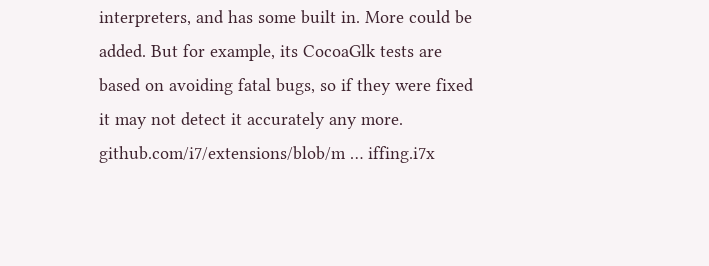interpreters, and has some built in. More could be added. But for example, its CocoaGlk tests are based on avoiding fatal bugs, so if they were fixed it may not detect it accurately any more.
github.com/i7/extensions/blob/m … iffing.i7x